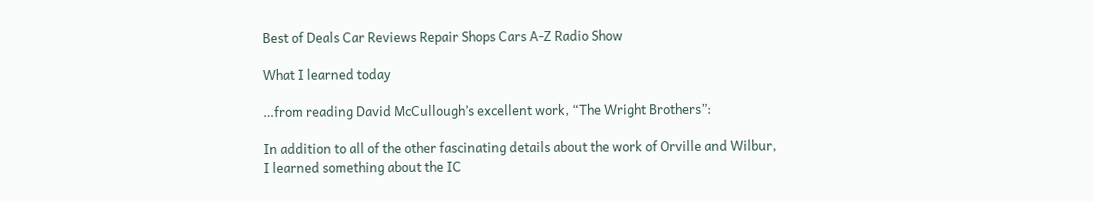Best of Deals Car Reviews Repair Shops Cars A-Z Radio Show

What I learned today

…from reading David McCullough’s excellent work, “The Wright Brothers”:

In addition to all of the other fascinating details about the work of Orville and Wilbur, I learned something about the IC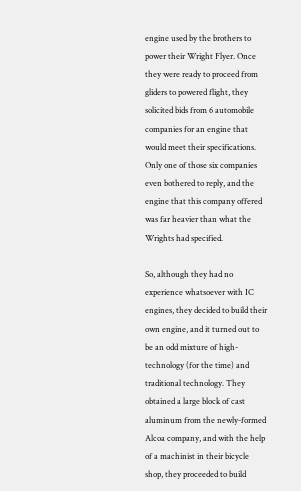engine used by the brothers to power their Wright Flyer. Once they were ready to proceed from gliders to powered flight, they solicited bids from 6 automobile companies for an engine that would meet their specifications. Only one of those six companies even bothered to reply, and the engine that this company offered was far heavier than what the Wrights had specified.

So, although they had no experience whatsoever with IC engines, they decided to build their own engine, and it turned out to be an odd mixture of high-technology (for the time) and traditional technology. They obtained a large block of cast aluminum from the newly-formed Alcoa company, and with the help of a machinist in their bicycle shop, they proceeded to build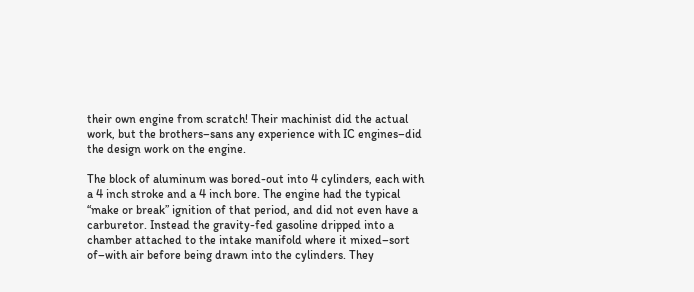their own engine from scratch! Their machinist did the actual work, but the brothers–sans any experience with IC engines–did the design work on the engine.

The block of aluminum was bored-out into 4 cylinders, each with a 4 inch stroke and a 4 inch bore. The engine had the typical “make or break” ignition of that period, and did not even have a carburetor. Instead the gravity-fed gasoline dripped into a chamber attached to the intake manifold where it mixed–sort of–with air before being drawn into the cylinders. They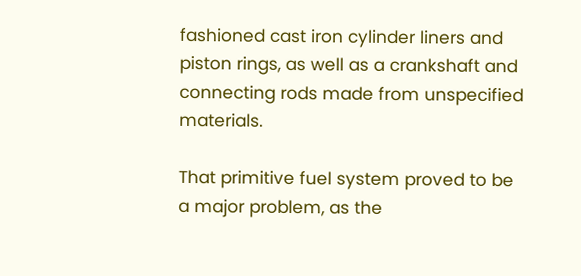fashioned cast iron cylinder liners and piston rings, as well as a crankshaft and connecting rods made from unspecified materials.

That primitive fuel system proved to be a major problem, as the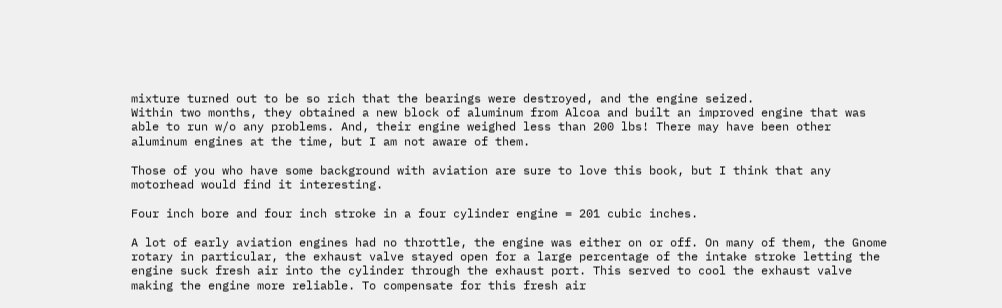mixture turned out to be so rich that the bearings were destroyed, and the engine seized.
Within two months, they obtained a new block of aluminum from Alcoa and built an improved engine that was able to run w/o any problems. And, their engine weighed less than 200 lbs! There may have been other aluminum engines at the time, but I am not aware of them.

Those of you who have some background with aviation are sure to love this book, but I think that any motorhead would find it interesting.

Four inch bore and four inch stroke in a four cylinder engine = 201 cubic inches.

A lot of early aviation engines had no throttle, the engine was either on or off. On many of them, the Gnome rotary in particular, the exhaust valve stayed open for a large percentage of the intake stroke letting the engine suck fresh air into the cylinder through the exhaust port. This served to cool the exhaust valve making the engine more reliable. To compensate for this fresh air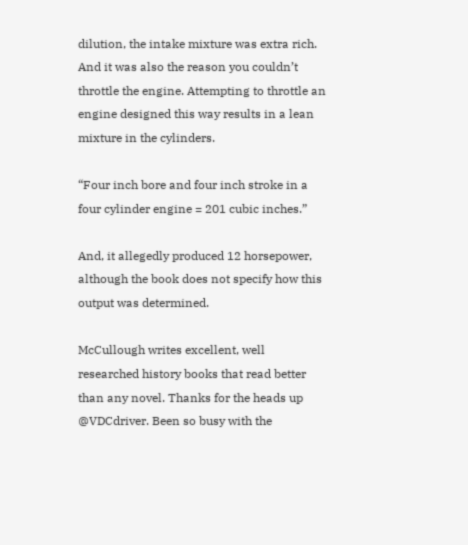dilution, the intake mixture was extra rich. And it was also the reason you couldn’t throttle the engine. Attempting to throttle an engine designed this way results in a lean mixture in the cylinders.

“Four inch bore and four inch stroke in a four cylinder engine = 201 cubic inches.”

And, it allegedly produced 12 horsepower, although the book does not specify how this output was determined.

McCullough writes excellent, well researched history books that read better than any novel. Thanks for the heads up @VDCdriver. Been so busy with the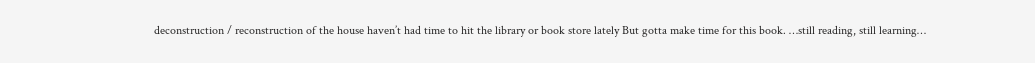deconstruction / reconstruction of the house haven’t had time to hit the library or book store lately But gotta make time for this book. …still reading, still learning…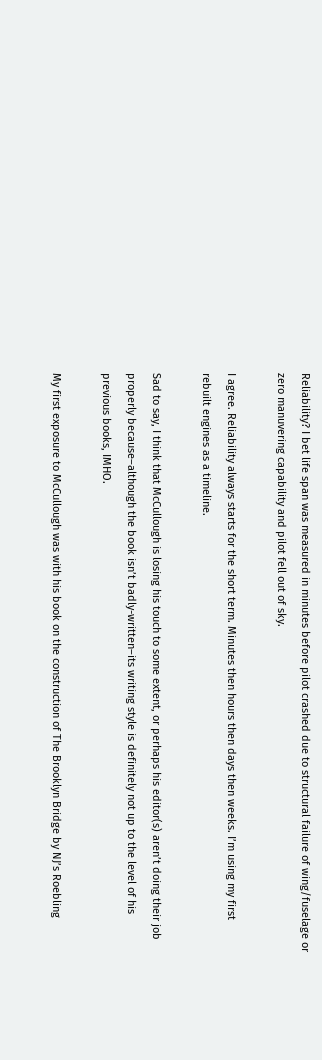Reliability? I bet life span was measured in minutes before pilot crashed due to structural failure of wing/fuselage or zero manuvering capability and pilot fell out of sky.

I agree. Reliability always starts for the short term. Minutes then hours then days then weeks. I’m using my first rebuilt engines as a timeline.

Sad to say, I think that McCullough is losing his touch to some extent, or perhaps his editor(s) aren’t doing their job properly because–although the book isn’t badly-written–its writing style is definitely not up to the level of his previous books, IMHO.

My first exposure to McCullough was with his book on the construction of The Brooklyn Bridge by NJ’s Roebling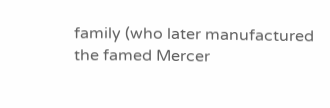family (who later manufactured the famed Mercer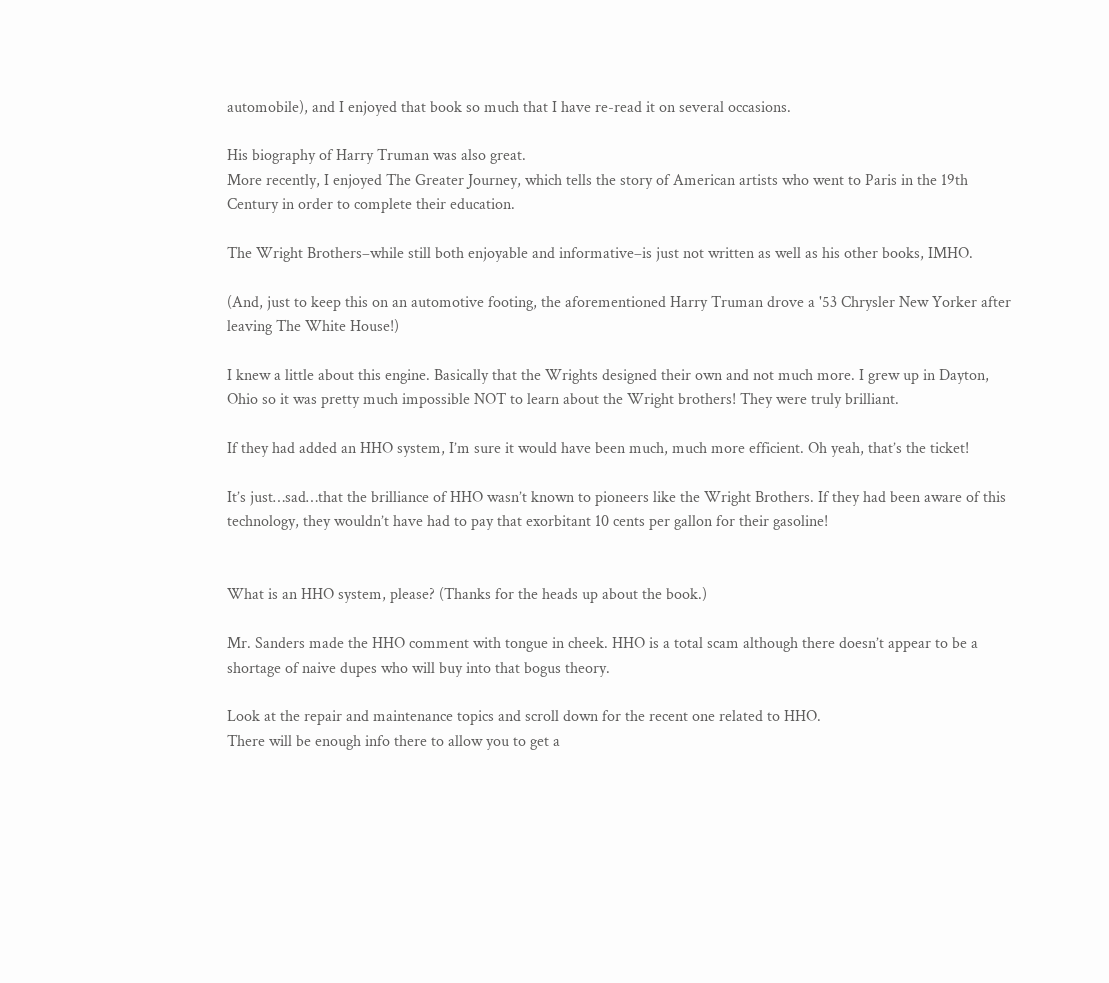automobile), and I enjoyed that book so much that I have re-read it on several occasions.

His biography of Harry Truman was also great.
More recently, I enjoyed The Greater Journey, which tells the story of American artists who went to Paris in the 19th Century in order to complete their education.

The Wright Brothers–while still both enjoyable and informative–is just not written as well as his other books, IMHO.

(And, just to keep this on an automotive footing, the aforementioned Harry Truman drove a '53 Chrysler New Yorker after leaving The White House!)

I knew a little about this engine. Basically that the Wrights designed their own and not much more. I grew up in Dayton, Ohio so it was pretty much impossible NOT to learn about the Wright brothers! They were truly brilliant.

If they had added an HHO system, I’m sure it would have been much, much more efficient. Oh yeah, that’s the ticket!

It’s just…sad…that the brilliance of HHO wasn’t known to pioneers like the Wright Brothers. If they had been aware of this technology, they wouldn’t have had to pay that exorbitant 10 cents per gallon for their gasoline!


What is an HHO system, please? (Thanks for the heads up about the book.)

Mr. Sanders made the HHO comment with tongue in cheek. HHO is a total scam although there doesn’t appear to be a shortage of naive dupes who will buy into that bogus theory.

Look at the repair and maintenance topics and scroll down for the recent one related to HHO.
There will be enough info there to allow you to get a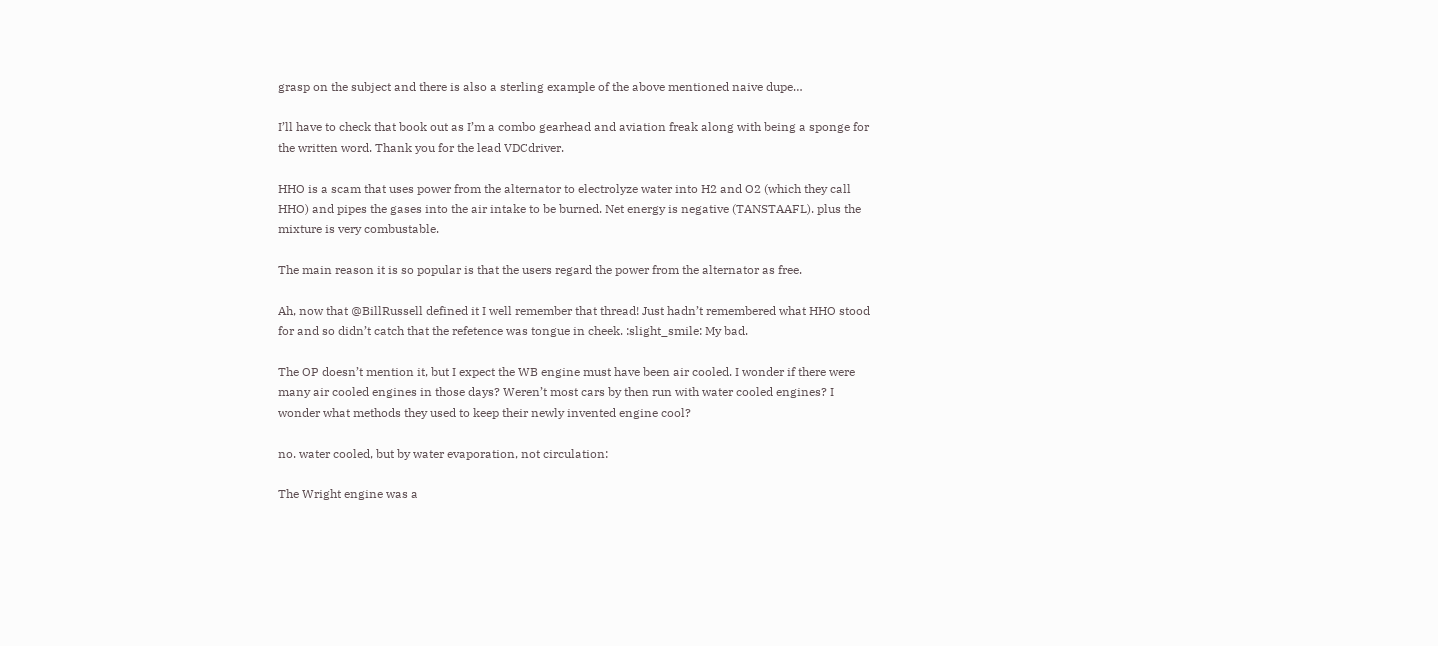grasp on the subject and there is also a sterling example of the above mentioned naive dupe…

I’ll have to check that book out as I’m a combo gearhead and aviation freak along with being a sponge for the written word. Thank you for the lead VDCdriver.

HHO is a scam that uses power from the alternator to electrolyze water into H2 and O2 (which they call HHO) and pipes the gases into the air intake to be burned. Net energy is negative (TANSTAAFL). plus the mixture is very combustable.

The main reason it is so popular is that the users regard the power from the alternator as free.

Ah, now that @BillRussell defined it I well remember that thread! Just hadn’t remembered what HHO stood for and so didn’t catch that the refetence was tongue in cheek. :slight_smile: My bad.

The OP doesn’t mention it, but I expect the WB engine must have been air cooled. I wonder if there were many air cooled engines in those days? Weren’t most cars by then run with water cooled engines? I wonder what methods they used to keep their newly invented engine cool?

no. water cooled, but by water evaporation, not circulation:

The Wright engine was a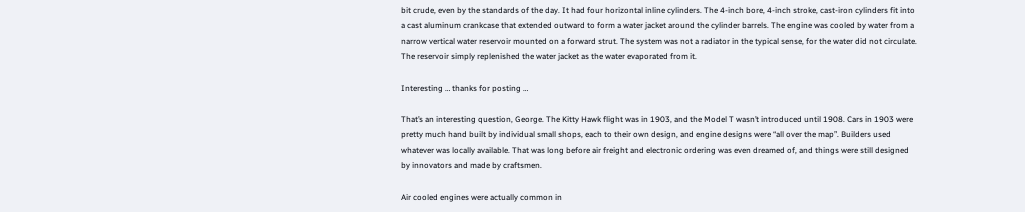bit crude, even by the standards of the day. It had four horizontal inline cylinders. The 4-inch bore, 4-inch stroke, cast-iron cylinders fit into a cast aluminum crankcase that extended outward to form a water jacket around the cylinder barrels. The engine was cooled by water from a narrow vertical water reservoir mounted on a forward strut. The system was not a radiator in the typical sense, for the water did not circulate. The reservoir simply replenished the water jacket as the water evaporated from it.

Interesting … thanks for posting …

That’s an interesting question, George. The Kitty Hawk flight was in 1903, and the Model T wasn’t introduced until 1908. Cars in 1903 were pretty much hand built by individual small shops, each to their own design, and engine designs were “all over the map”. Builders used whatever was locally available. That was long before air freight and electronic ordering was even dreamed of, and things were still designed by innovators and made by craftsmen.

Air cooled engines were actually common in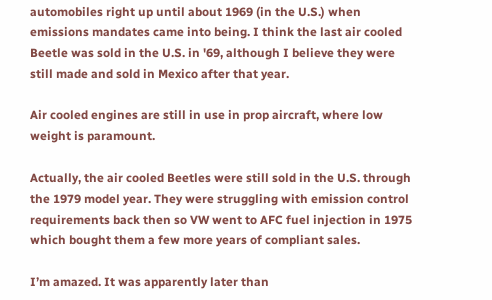automobiles right up until about 1969 (in the U.S.) when emissions mandates came into being. I think the last air cooled Beetle was sold in the U.S. in '69, although I believe they were still made and sold in Mexico after that year.

Air cooled engines are still in use in prop aircraft, where low weight is paramount.

Actually, the air cooled Beetles were still sold in the U.S. through the 1979 model year. They were struggling with emission control requirements back then so VW went to AFC fuel injection in 1975 which bought them a few more years of compliant sales.

I’m amazed. It was apparently later than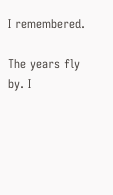I remembered.

The years fly by. I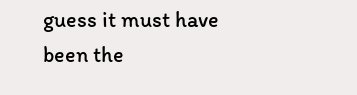guess it must have been the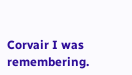Corvair I was remembering.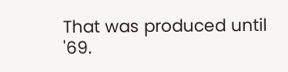That was produced until '69.